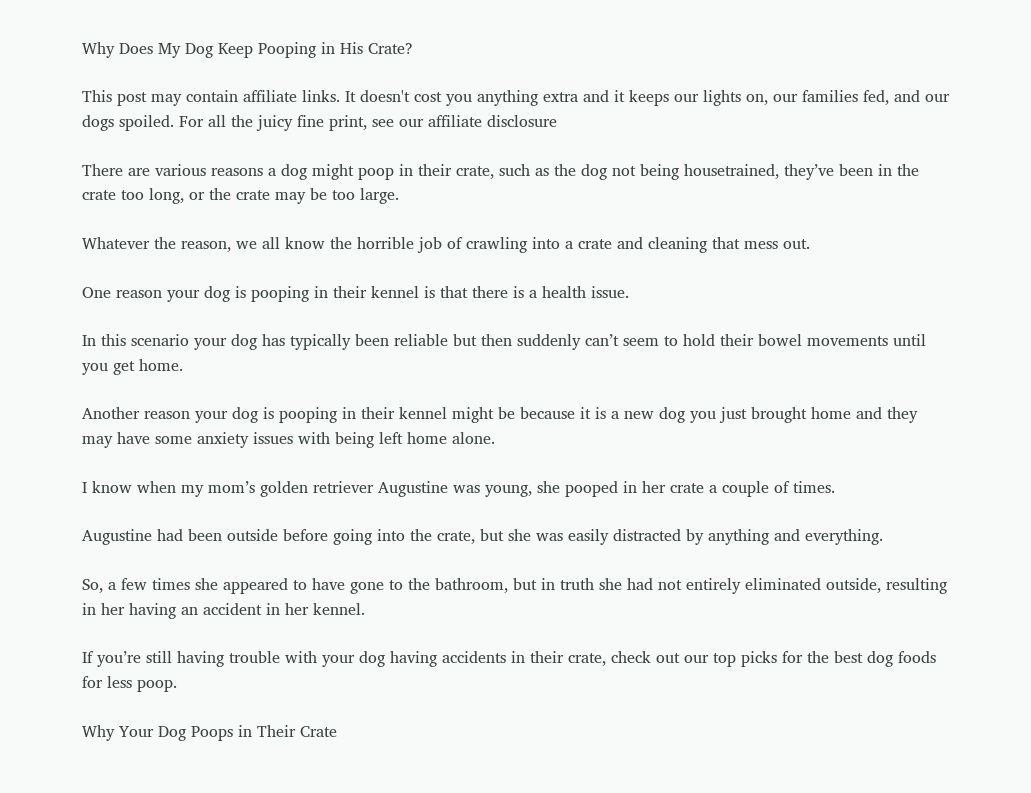Why Does My Dog Keep Pooping in His Crate?

This post may contain affiliate links. It doesn't cost you anything extra and it keeps our lights on, our families fed, and our dogs spoiled. For all the juicy fine print, see our affiliate disclosure

There are various reasons a dog might poop in their crate, such as the dog not being housetrained, they’ve been in the crate too long, or the crate may be too large.

Whatever the reason, we all know the horrible job of crawling into a crate and cleaning that mess out.

One reason your dog is pooping in their kennel is that there is a health issue.

In this scenario your dog has typically been reliable but then suddenly can’t seem to hold their bowel movements until you get home.

Another reason your dog is pooping in their kennel might be because it is a new dog you just brought home and they may have some anxiety issues with being left home alone.

I know when my mom’s golden retriever Augustine was young, she pooped in her crate a couple of times.

Augustine had been outside before going into the crate, but she was easily distracted by anything and everything.

So, a few times she appeared to have gone to the bathroom, but in truth she had not entirely eliminated outside, resulting in her having an accident in her kennel.

If you’re still having trouble with your dog having accidents in their crate, check out our top picks for the best dog foods for less poop.

Why Your Dog Poops in Their Crate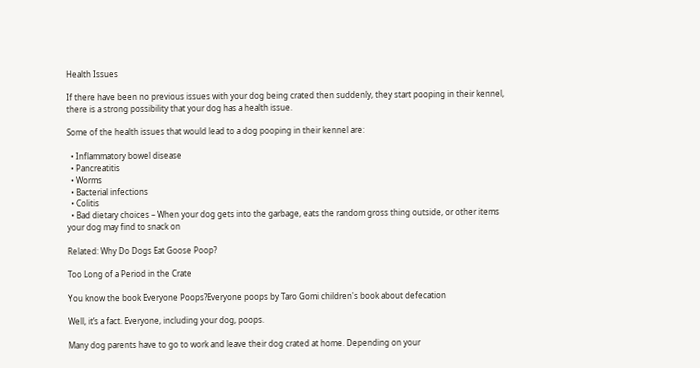Health Issues

If there have been no previous issues with your dog being crated then suddenly, they start pooping in their kennel, there is a strong possibility that your dog has a health issue.

Some of the health issues that would lead to a dog pooping in their kennel are:

  • Inflammatory bowel disease
  • Pancreatitis
  • Worms
  • Bacterial infections
  • Colitis
  • Bad dietary choices – When your dog gets into the garbage, eats the random gross thing outside, or other items your dog may find to snack on

Related: Why Do Dogs Eat Goose Poop?

Too Long of a Period in the Crate

You know the book Everyone Poops?Everyone poops by Taro Gomi children's book about defecation

Well, it’s a fact. Everyone, including your dog, poops.

Many dog parents have to go to work and leave their dog crated at home. Depending on your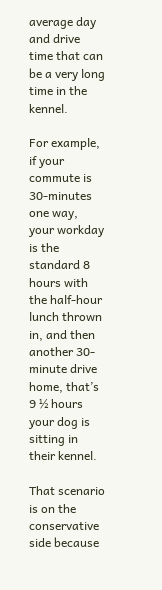average day and drive time that can be a very long time in the kennel.

For example, if your commute is 30-minutes one way, your workday is the standard 8 hours with the half-hour lunch thrown in, and then another 30-minute drive home, that’s 9 ½ hours your dog is sitting in their kennel.

That scenario is on the conservative side because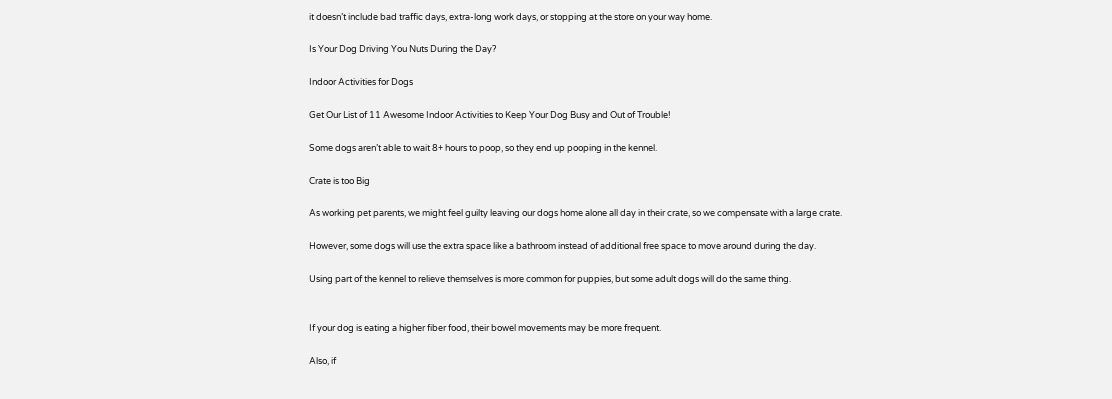it doesn’t include bad traffic days, extra-long work days, or stopping at the store on your way home.

Is Your Dog Driving You Nuts During the Day?

Indoor Activities for Dogs

Get Our List of 11 Awesome Indoor Activities to Keep Your Dog Busy and Out of Trouble!

Some dogs aren’t able to wait 8+ hours to poop, so they end up pooping in the kennel.

Crate is too Big

As working pet parents, we might feel guilty leaving our dogs home alone all day in their crate, so we compensate with a large crate.

However, some dogs will use the extra space like a bathroom instead of additional free space to move around during the day.

Using part of the kennel to relieve themselves is more common for puppies, but some adult dogs will do the same thing.


If your dog is eating a higher fiber food, their bowel movements may be more frequent.

Also, if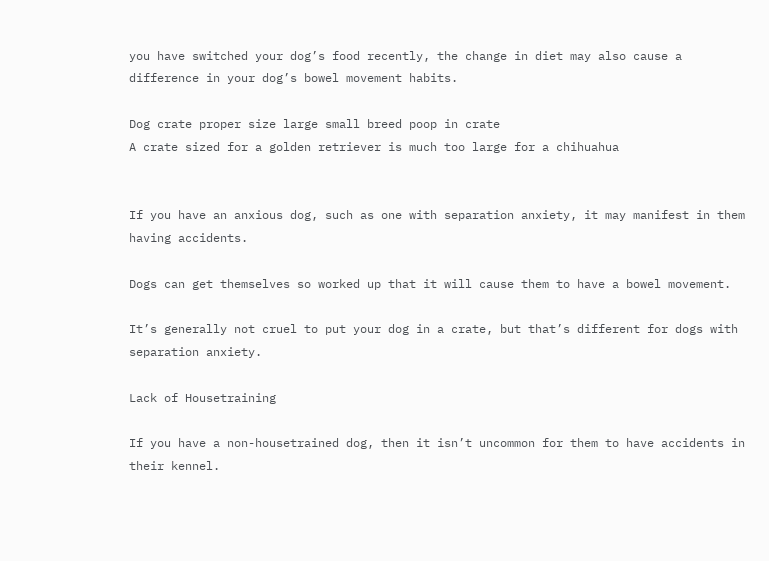you have switched your dog’s food recently, the change in diet may also cause a difference in your dog’s bowel movement habits.

Dog crate proper size large small breed poop in crate
A crate sized for a golden retriever is much too large for a chihuahua


If you have an anxious dog, such as one with separation anxiety, it may manifest in them having accidents.

Dogs can get themselves so worked up that it will cause them to have a bowel movement.

It’s generally not cruel to put your dog in a crate, but that’s different for dogs with separation anxiety.

Lack of Housetraining

If you have a non-housetrained dog, then it isn’t uncommon for them to have accidents in their kennel.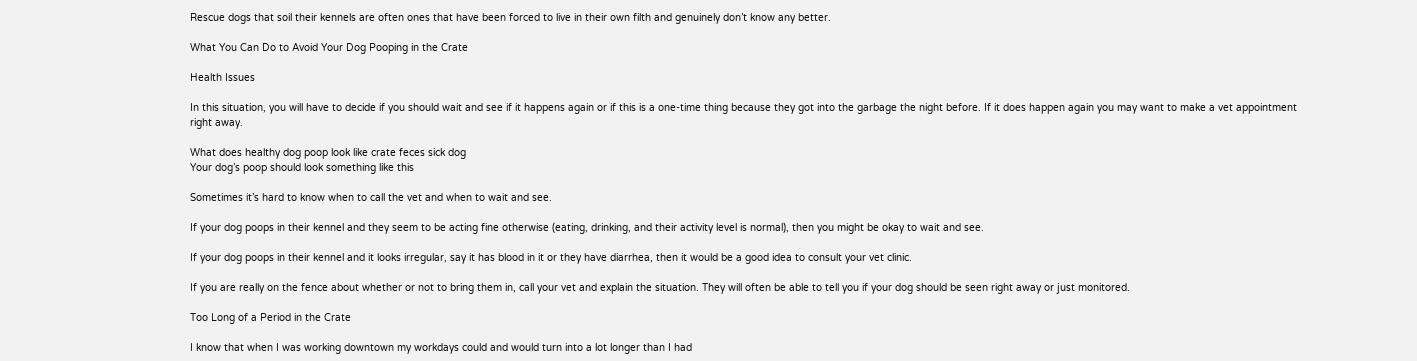Rescue dogs that soil their kennels are often ones that have been forced to live in their own filth and genuinely don’t know any better.

What You Can Do to Avoid Your Dog Pooping in the Crate

Health Issues

In this situation, you will have to decide if you should wait and see if it happens again or if this is a one-time thing because they got into the garbage the night before. If it does happen again you may want to make a vet appointment right away.

What does healthy dog poop look like crate feces sick dog
Your dog’s poop should look something like this

Sometimes it’s hard to know when to call the vet and when to wait and see.

If your dog poops in their kennel and they seem to be acting fine otherwise (eating, drinking, and their activity level is normal), then you might be okay to wait and see.

If your dog poops in their kennel and it looks irregular, say it has blood in it or they have diarrhea, then it would be a good idea to consult your vet clinic.

If you are really on the fence about whether or not to bring them in, call your vet and explain the situation. They will often be able to tell you if your dog should be seen right away or just monitored.

Too Long of a Period in the Crate

I know that when I was working downtown my workdays could and would turn into a lot longer than I had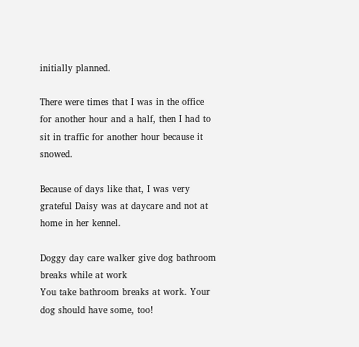initially planned.

There were times that I was in the office for another hour and a half, then I had to sit in traffic for another hour because it snowed.

Because of days like that, I was very grateful Daisy was at daycare and not at home in her kennel.

Doggy day care walker give dog bathroom breaks while at work
You take bathroom breaks at work. Your dog should have some, too!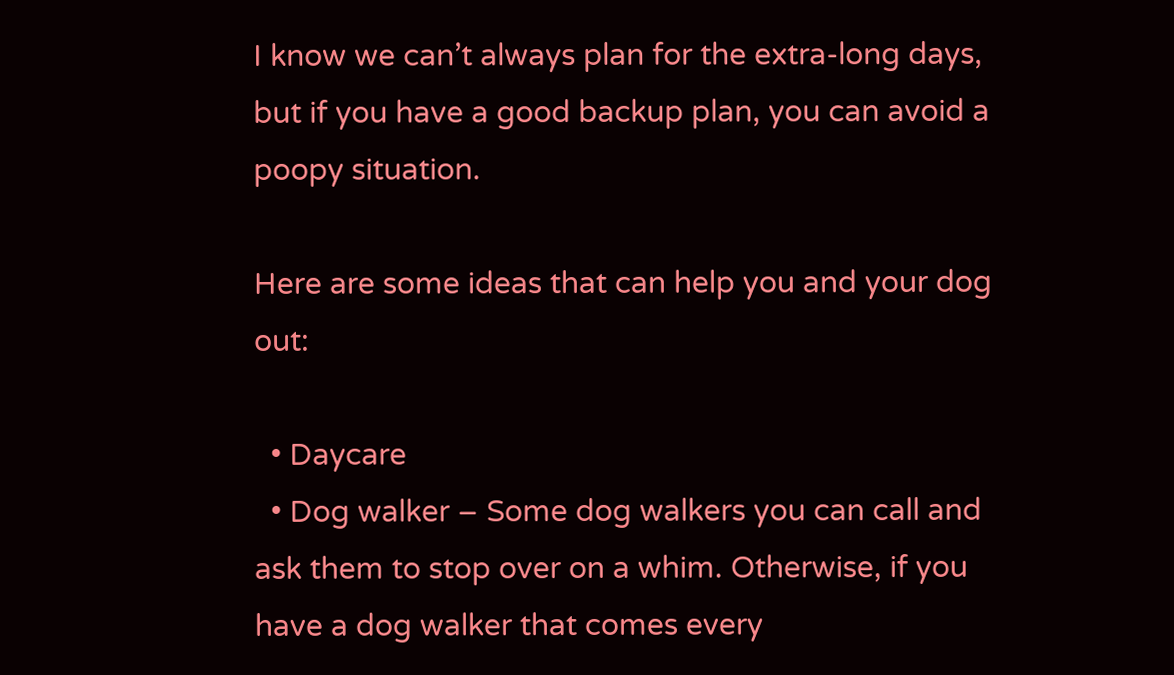I know we can’t always plan for the extra-long days, but if you have a good backup plan, you can avoid a poopy situation.

Here are some ideas that can help you and your dog out:

  • Daycare
  • Dog walker – Some dog walkers you can call and ask them to stop over on a whim. Otherwise, if you have a dog walker that comes every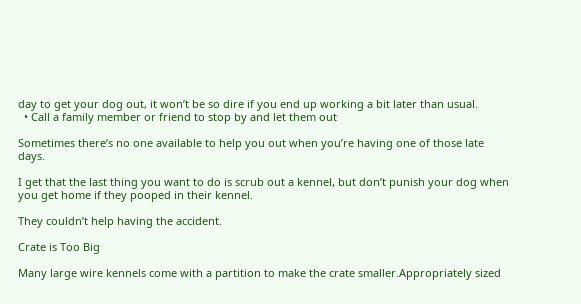day to get your dog out, it won’t be so dire if you end up working a bit later than usual.
  • Call a family member or friend to stop by and let them out

Sometimes there’s no one available to help you out when you’re having one of those late days.

I get that the last thing you want to do is scrub out a kennel, but don’t punish your dog when you get home if they pooped in their kennel.

They couldn’t help having the accident.

Crate is Too Big

Many large wire kennels come with a partition to make the crate smaller.Appropriately sized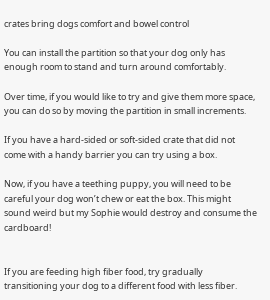crates bring dogs comfort and bowel control

You can install the partition so that your dog only has enough room to stand and turn around comfortably.

Over time, if you would like to try and give them more space, you can do so by moving the partition in small increments.

If you have a hard-sided or soft-sided crate that did not come with a handy barrier you can try using a box.

Now, if you have a teething puppy, you will need to be careful your dog won’t chew or eat the box. This might sound weird but my Sophie would destroy and consume the cardboard!


If you are feeding high fiber food, try gradually transitioning your dog to a different food with less fiber.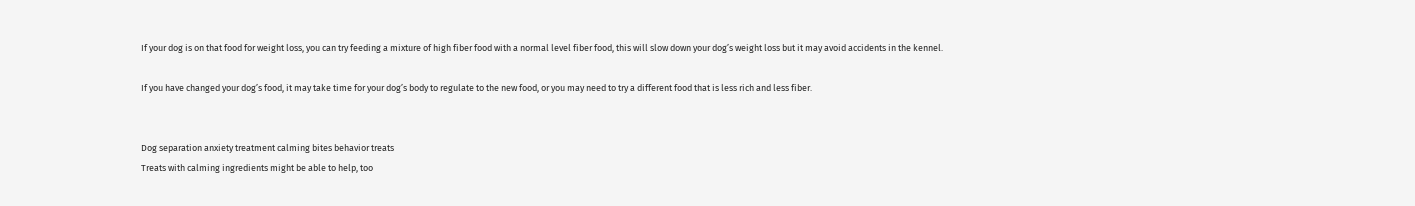If your dog is on that food for weight loss, you can try feeding a mixture of high fiber food with a normal level fiber food, this will slow down your dog’s weight loss but it may avoid accidents in the kennel.

If you have changed your dog’s food, it may take time for your dog’s body to regulate to the new food, or you may need to try a different food that is less rich and less fiber.


Dog separation anxiety treatment calming bites behavior treats
Treats with calming ingredients might be able to help, too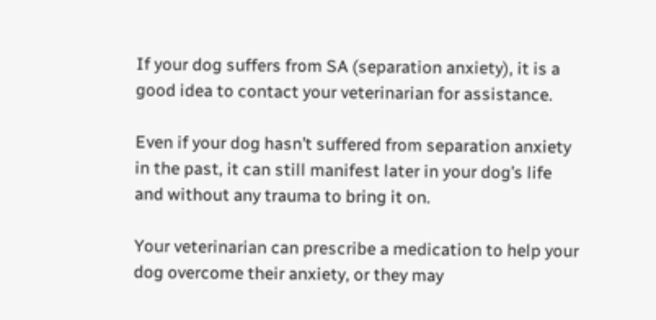If your dog suffers from SA (separation anxiety), it is a good idea to contact your veterinarian for assistance.

Even if your dog hasn’t suffered from separation anxiety in the past, it can still manifest later in your dog’s life and without any trauma to bring it on.

Your veterinarian can prescribe a medication to help your dog overcome their anxiety, or they may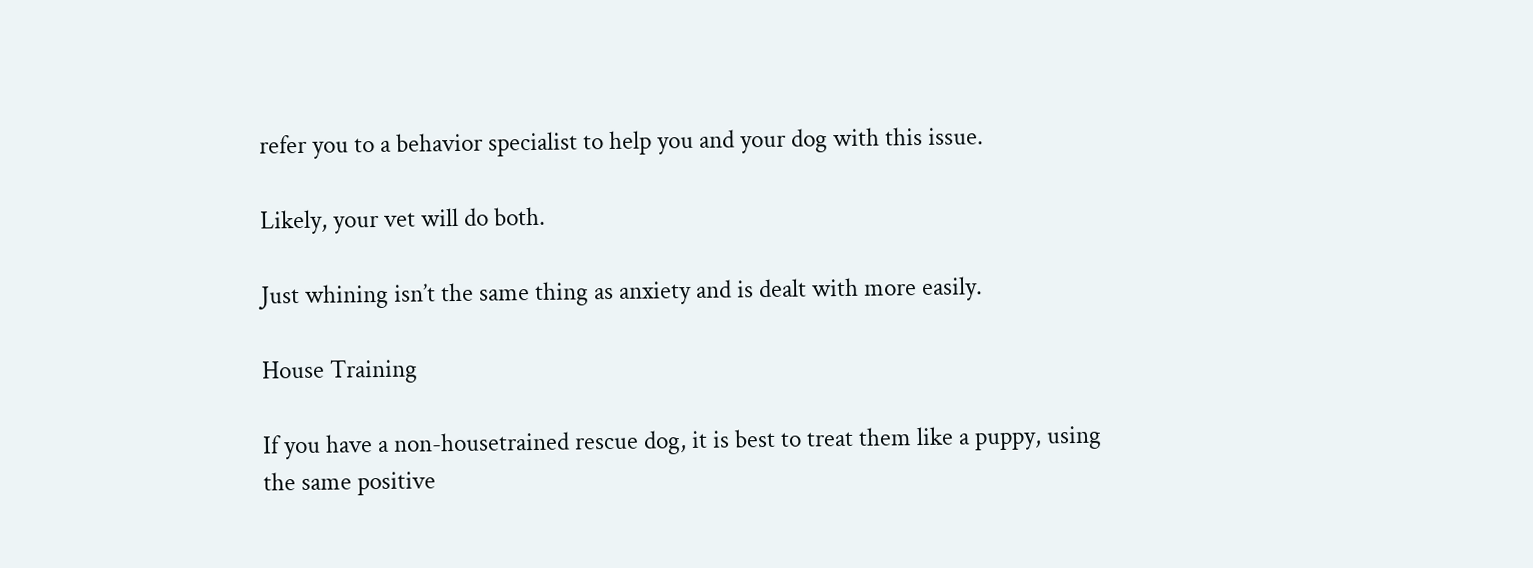refer you to a behavior specialist to help you and your dog with this issue.

Likely, your vet will do both.

Just whining isn’t the same thing as anxiety and is dealt with more easily.

House Training

If you have a non-housetrained rescue dog, it is best to treat them like a puppy, using the same positive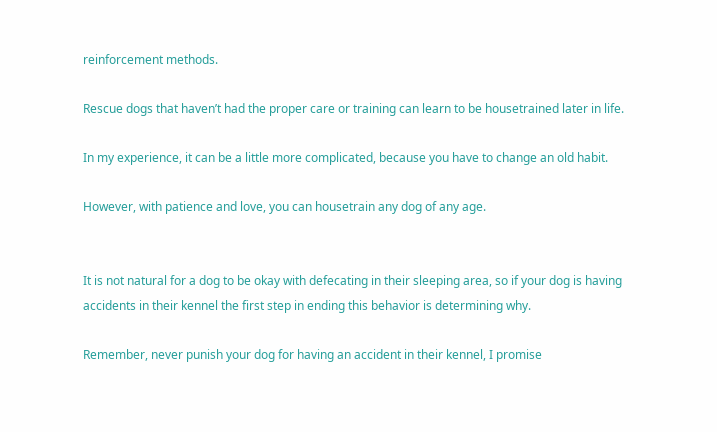reinforcement methods.

Rescue dogs that haven’t had the proper care or training can learn to be housetrained later in life.

In my experience, it can be a little more complicated, because you have to change an old habit.

However, with patience and love, you can housetrain any dog of any age.


It is not natural for a dog to be okay with defecating in their sleeping area, so if your dog is having accidents in their kennel the first step in ending this behavior is determining why.

Remember, never punish your dog for having an accident in their kennel, I promise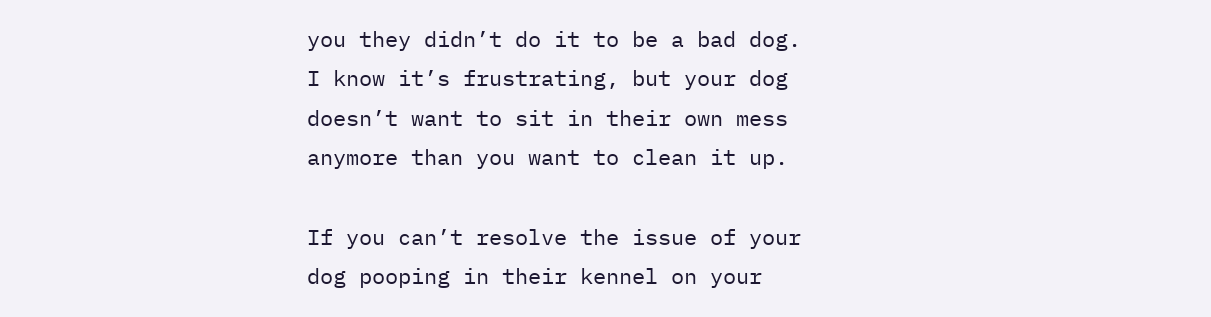you they didn’t do it to be a bad dog.  I know it’s frustrating, but your dog doesn’t want to sit in their own mess anymore than you want to clean it up.

If you can’t resolve the issue of your dog pooping in their kennel on your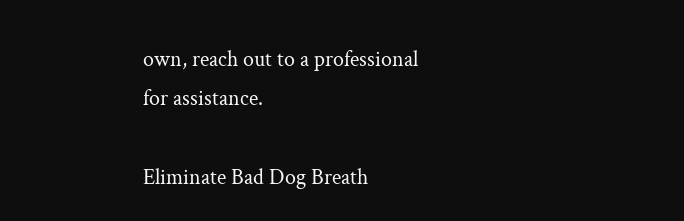own, reach out to a professional for assistance.

Eliminate Bad Dog Breath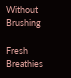Without Brushing

Fresh Breathies